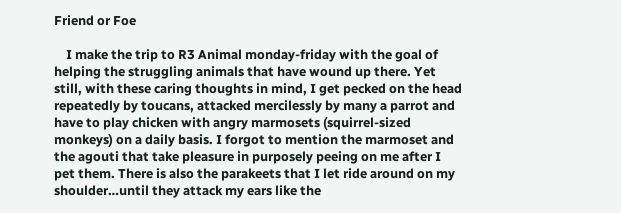Friend or Foe

    I make the trip to R3 Animal monday-friday with the goal of helping the struggling animals that have wound up there. Yet still, with these caring thoughts in mind, I get pecked on the head repeatedly by toucans, attacked mercilessly by many a parrot and have to play chicken with angry marmosets (squirrel-sized monkeys) on a daily basis. I forgot to mention the marmoset and the agouti that take pleasure in purposely peeing on me after I pet them. There is also the parakeets that I let ride around on my shoulder…until they attack my ears like the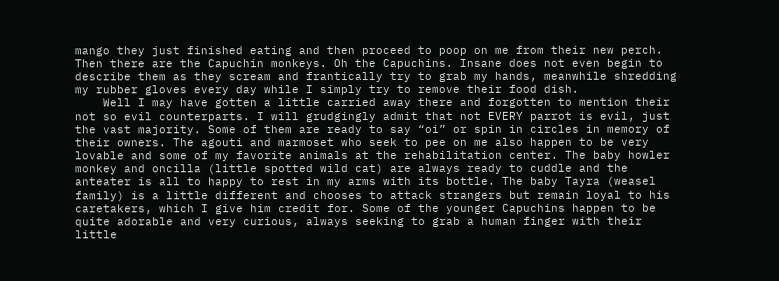mango they just finished eating and then proceed to poop on me from their new perch. Then there are the Capuchin monkeys. Oh the Capuchins. Insane does not even begin to describe them as they scream and frantically try to grab my hands, meanwhile shredding my rubber gloves every day while I simply try to remove their food dish.
    Well I may have gotten a little carried away there and forgotten to mention their not so evil counterparts. I will grudgingly admit that not EVERY parrot is evil, just the vast majority. Some of them are ready to say “oi” or spin in circles in memory of their owners. The agouti and marmoset who seek to pee on me also happen to be very lovable and some of my favorite animals at the rehabilitation center. The baby howler monkey and oncilla (little spotted wild cat) are always ready to cuddle and the anteater is all to happy to rest in my arms with its bottle. The baby Tayra (weasel family) is a little different and chooses to attack strangers but remain loyal to his caretakers, which I give him credit for. Some of the younger Capuchins happen to be quite adorable and very curious, always seeking to grab a human finger with their little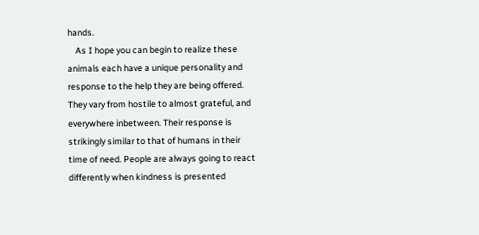hands.
    As I hope you can begin to realize these animals each have a unique personality and response to the help they are being offered. They vary from hostile to almost grateful, and everywhere inbetween. Their response is strikingly similar to that of humans in their time of need. People are always going to react differently when kindness is presented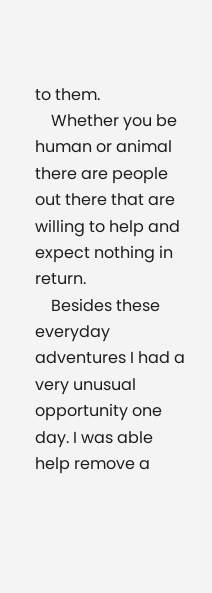to them.
    Whether you be human or animal there are people out there that are willing to help and expect nothing in return.
    Besides these everyday adventures I had a very unusual opportunity one day. I was able help remove a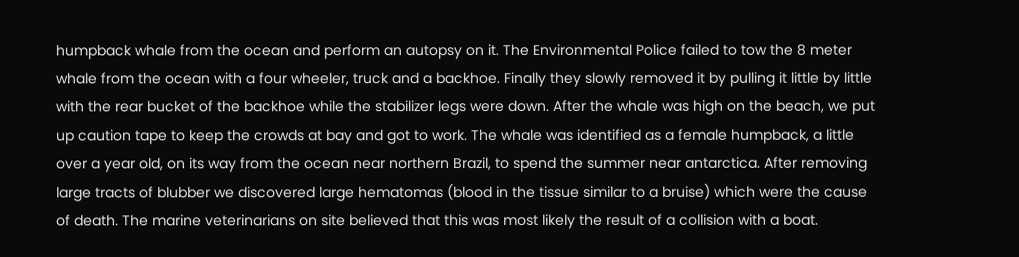humpback whale from the ocean and perform an autopsy on it. The Environmental Police failed to tow the 8 meter whale from the ocean with a four wheeler, truck and a backhoe. Finally they slowly removed it by pulling it little by little with the rear bucket of the backhoe while the stabilizer legs were down. After the whale was high on the beach, we put up caution tape to keep the crowds at bay and got to work. The whale was identified as a female humpback, a little over a year old, on its way from the ocean near northern Brazil, to spend the summer near antarctica. After removing large tracts of blubber we discovered large hematomas (blood in the tissue similar to a bruise) which were the cause of death. The marine veterinarians on site believed that this was most likely the result of a collision with a boat.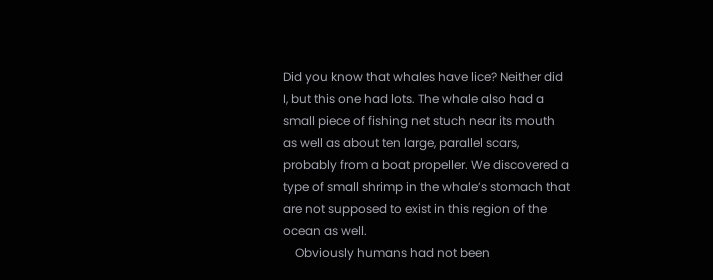Did you know that whales have lice? Neither did I, but this one had lots. The whale also had a small piece of fishing net stuch near its mouth as well as about ten large, parallel scars, probably from a boat propeller. We discovered a type of small shrimp in the whale’s stomach that are not supposed to exist in this region of the ocean as well.
    Obviously humans had not been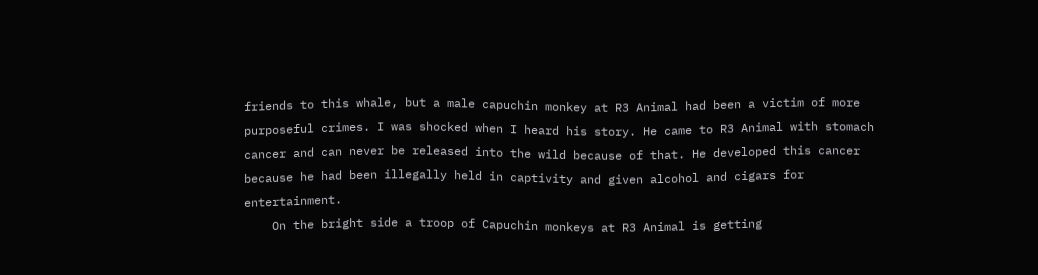friends to this whale, but a male capuchin monkey at R3 Animal had been a victim of more purposeful crimes. I was shocked when I heard his story. He came to R3 Animal with stomach cancer and can never be released into the wild because of that. He developed this cancer because he had been illegally held in captivity and given alcohol and cigars for entertainment.
    On the bright side a troop of Capuchin monkeys at R3 Animal is getting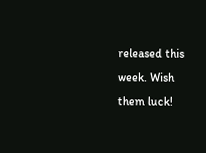released this week. Wish them luck!